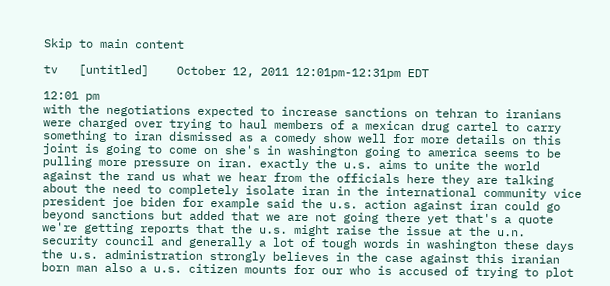Skip to main content

tv   [untitled]    October 12, 2011 12:01pm-12:31pm EDT

12:01 pm
with the negotiations expected to increase sanctions on tehran to iranians were charged over trying to haul members of a mexican drug cartel to carry something to iran dismissed as a comedy show well for more details on this joint is going to come on she's in washington going to america seems to be pulling more pressure on iran. exactly the u.s. aims to unite the world against the rand us what we hear from the officials here they are talking about the need to completely isolate iran in the international community vice president joe biden for example said the u.s. action against iran could go beyond sanctions but added that we are not going there yet that's a quote we're getting reports that the u.s. might raise the issue at the u.n. security council and generally a lot of tough words in washington these days the u.s. administration strongly believes in the case against this iranian born man also a u.s. citizen mounts for our who is accused of trying to plot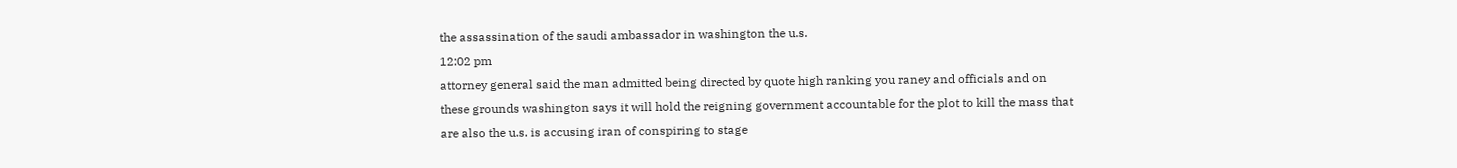the assassination of the saudi ambassador in washington the u.s.
12:02 pm
attorney general said the man admitted being directed by quote high ranking you raney and officials and on these grounds washington says it will hold the reigning government accountable for the plot to kill the mass that are also the u.s. is accusing iran of conspiring to stage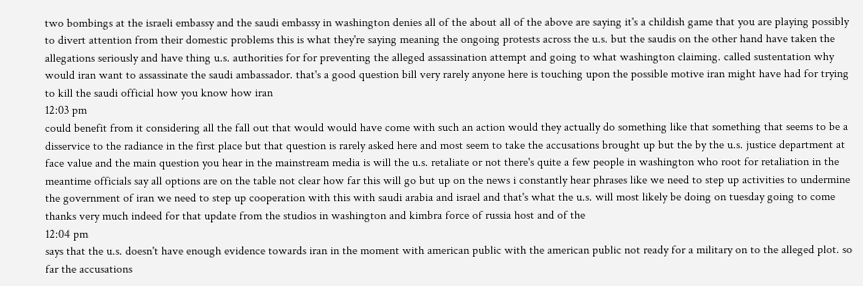two bombings at the israeli embassy and the saudi embassy in washington denies all of the about all of the above are saying it's a childish game that you are playing possibly to divert attention from their domestic problems this is what they're saying meaning the ongoing protests across the u.s. but the saudis on the other hand have taken the allegations seriously and have thing u.s. authorities for for preventing the alleged assassination attempt and going to what washington claiming. called sustentation why would iran want to assassinate the saudi ambassador. that's a good question bill very rarely anyone here is touching upon the possible motive iran might have had for trying to kill the saudi official how you know how iran
12:03 pm
could benefit from it considering all the fall out that would would have come with such an action would they actually do something like that something that seems to be a disservice to the radiance in the first place but that question is rarely asked here and most seem to take the accusations brought up but the by the u.s. justice department at face value and the main question you hear in the mainstream media is will the u.s. retaliate or not there's quite a few people in washington who root for retaliation in the meantime officials say all options are on the table not clear how far this will go but up on the news i constantly hear phrases like we need to step up activities to undermine the government of iran we need to step up cooperation with this with saudi arabia and israel and that's what the u.s. will most likely be doing on tuesday going to come thanks very much indeed for that update from the studios in washington and kimbra force of russia host and of the
12:04 pm
says that the u.s. doesn't have enough evidence towards iran in the moment with american public with the american public not ready for a military on to the alleged plot. so far the accusations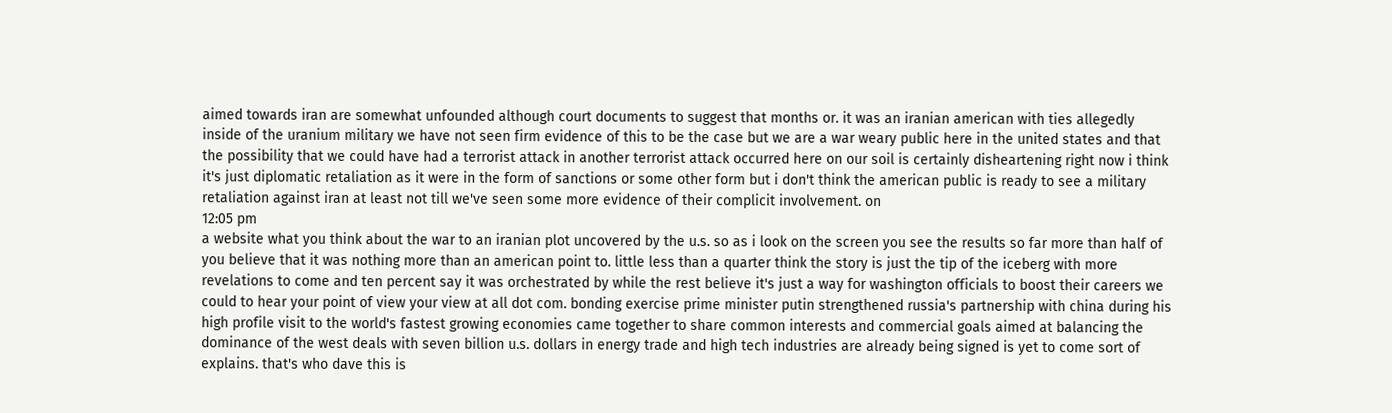aimed towards iran are somewhat unfounded although court documents to suggest that months or. it was an iranian american with ties allegedly inside of the uranium military we have not seen firm evidence of this to be the case but we are a war weary public here in the united states and that the possibility that we could have had a terrorist attack in another terrorist attack occurred here on our soil is certainly disheartening right now i think it's just diplomatic retaliation as it were in the form of sanctions or some other form but i don't think the american public is ready to see a military retaliation against iran at least not till we've seen some more evidence of their complicit involvement. on
12:05 pm
a website what you think about the war to an iranian plot uncovered by the u.s. so as i look on the screen you see the results so far more than half of you believe that it was nothing more than an american point to. little less than a quarter think the story is just the tip of the iceberg with more revelations to come and ten percent say it was orchestrated by while the rest believe it's just a way for washington officials to boost their careers we could to hear your point of view your view at all dot com. bonding exercise prime minister putin strengthened russia's partnership with china during his high profile visit to the world's fastest growing economies came together to share common interests and commercial goals aimed at balancing the dominance of the west deals with seven billion u.s. dollars in energy trade and high tech industries are already being signed is yet to come sort of explains. that's who dave this is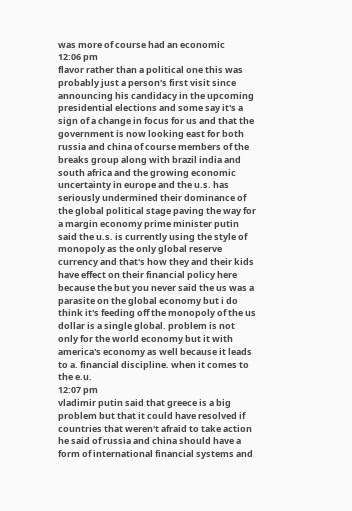was more of course had an economic
12:06 pm
flavor rather than a political one this was probably just a person's first visit since announcing his candidacy in the upcoming presidential elections and some say it's a sign of a change in focus for us and that the government is now looking east for both russia and china of course members of the breaks group along with brazil india and south africa and the growing economic uncertainty in europe and the u.s. has seriously undermined their dominance of the global political stage paving the way for a margin economy prime minister putin said the u.s. is currently using the style of monopoly as the only global reserve currency and that's how they and their kids have effect on their financial policy here because the but you never said the us was a parasite on the global economy but i do think it's feeding off the monopoly of the us dollar is a single global. problem is not only for the world economy but it with america's economy as well because it leads to a. financial discipline. when it comes to the e.u.
12:07 pm
vladimir putin said that greece is a big problem but that it could have resolved if countries that weren't afraid to take action he said of russia and china should have a form of international financial systems and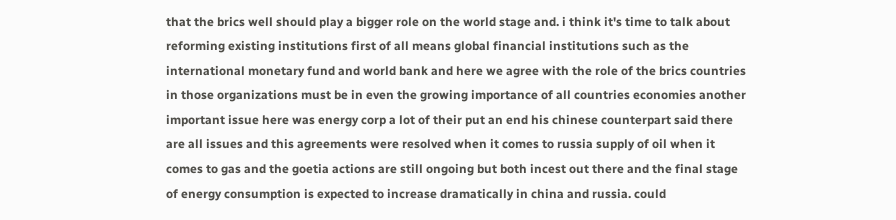that the brics well should play a bigger role on the world stage and. i think it's time to talk about reforming existing institutions first of all means global financial institutions such as the international monetary fund and world bank and here we agree with the role of the brics countries in those organizations must be in even the growing importance of all countries economies another important issue here was energy corp a lot of their put an end his chinese counterpart said there are all issues and this agreements were resolved when it comes to russia supply of oil when it comes to gas and the goetia actions are still ongoing but both incest out there and the final stage of energy consumption is expected to increase dramatically in china and russia. could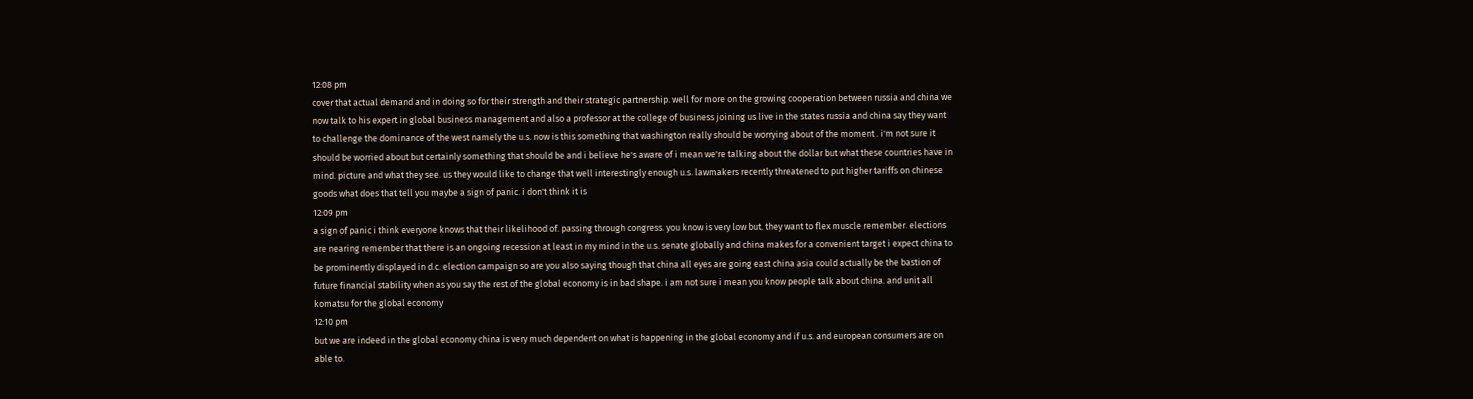12:08 pm
cover that actual demand and in doing so for their strength and their strategic partnership. well for more on the growing cooperation between russia and china we now talk to his expert in global business management and also a professor at the college of business joining us live in the states russia and china say they want to challenge the dominance of the west namely the u.s. now is this something that washington really should be worrying about of the moment . i'm not sure it should be worried about but certainly something that should be and i believe he's aware of i mean we're talking about the dollar but what these countries have in mind. picture and what they see. us they would like to change that well interestingly enough u.s. lawmakers recently threatened to put higher tariffs on chinese goods what does that tell you maybe a sign of panic. i don't think it is
12:09 pm
a sign of panic i think everyone knows that their likelihood of. passing through congress. you know is very low but. they want to flex muscle remember. elections are nearing remember that there is an ongoing recession at least in my mind in the u.s. senate globally and china makes for a convenient target i expect china to be prominently displayed in d.c. election campaign so are you also saying though that china all eyes are going east china asia could actually be the bastion of future financial stability when as you say the rest of the global economy is in bad shape. i am not sure i mean you know people talk about china. and unit all komatsu for the global economy
12:10 pm
but we are indeed in the global economy china is very much dependent on what is happening in the global economy and if u.s. and european consumers are on able to.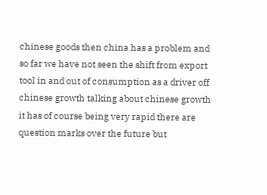chinese goods then china has a problem and so far we have not seen the shift from export tool in and out of consumption as a driver off chinese growth talking about chinese growth it has of course being very rapid there are question marks over the future but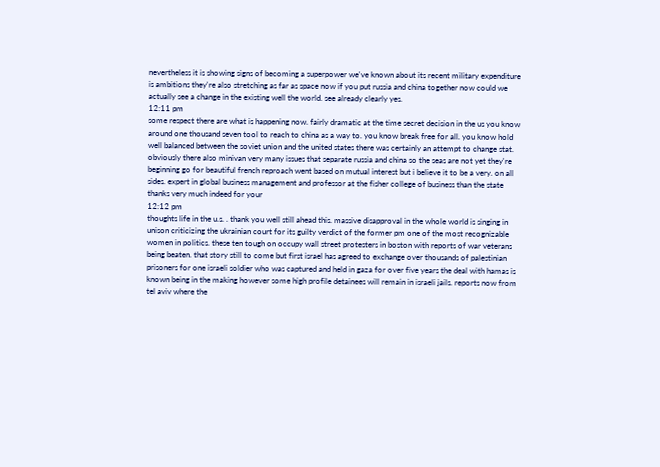nevertheless it is showing signs of becoming a superpower we've known about its recent military expenditure is ambitions they're also stretching as far as space now if you put russia and china together now could we actually see a change in the existing well the world. see already clearly yes.
12:11 pm
some respect there are what is happening now. fairly dramatic at the time secret decision in the us you know around one thousand seven tool to reach to china as a way to. you know break free for all. you know hold well balanced between the soviet union and the united states there was certainly an attempt to change stat. obviously there also minivan very many issues that separate russia and china so the seas are not yet they're beginning go for beautiful french reproach went based on mutual interest but i believe it to be a very. on all sides. expert in global business management and professor at the fisher college of business than the state thanks very much indeed for your
12:12 pm
thoughts life in the u.s. . thank you well still ahead this. massive disapproval in the whole world is singing in unison criticizing the ukrainian court for its guilty verdict of the former pm one of the most recognizable women in politics. these ten tough on occupy wall street protesters in boston with reports of war veterans being beaten. that story still to come but first israel has agreed to exchange over thousands of palestinian prisoners for one israeli soldier who was captured and held in gaza for over five years the deal with hamas is known being in the making however some high profile detainees will remain in israeli jails. reports now from tel aviv where the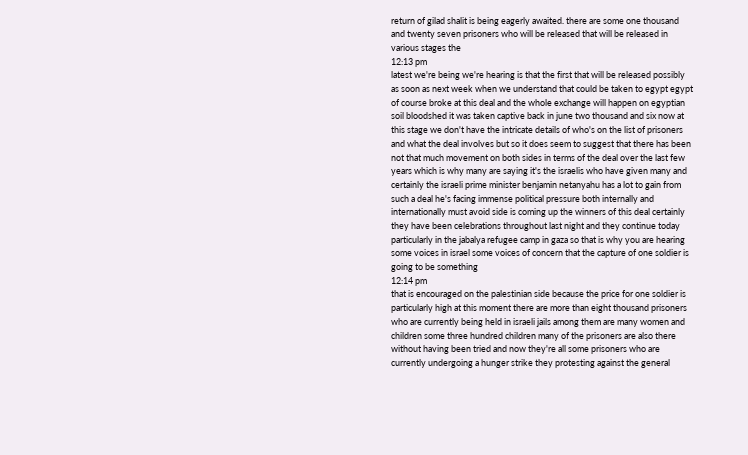return of gilad shalit is being eagerly awaited. there are some one thousand and twenty seven prisoners who will be released that will be released in various stages the
12:13 pm
latest we're being we're hearing is that the first that will be released possibly as soon as next week when we understand that could be taken to egypt egypt of course broke at this deal and the whole exchange will happen on egyptian soil bloodshed it was taken captive back in june two thousand and six now at this stage we don't have the intricate details of who's on the list of prisoners and what the deal involves but so it does seem to suggest that there has been not that much movement on both sides in terms of the deal over the last few years which is why many are saying it's the israelis who have given many and certainly the israeli prime minister benjamin netanyahu has a lot to gain from such a deal he's facing immense political pressure both internally and internationally must avoid side is coming up the winners of this deal certainly they have been celebrations throughout last night and they continue today particularly in the jabalya refugee camp in gaza so that is why you are hearing some voices in israel some voices of concern that the capture of one soldier is going to be something
12:14 pm
that is encouraged on the palestinian side because the price for one soldier is particularly high at this moment there are more than eight thousand prisoners who are currently being held in israeli jails among them are many women and children some three hundred children many of the prisoners are also there without having been tried and now they're all some prisoners who are currently undergoing a hunger strike they protesting against the general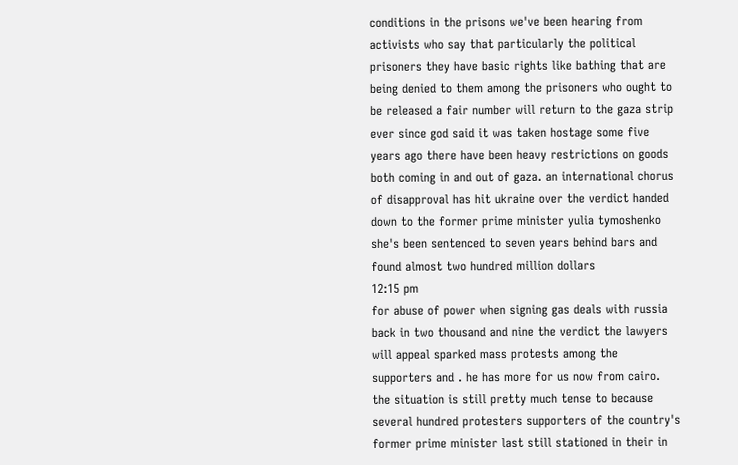conditions in the prisons we've been hearing from activists who say that particularly the political prisoners they have basic rights like bathing that are being denied to them among the prisoners who ought to be released a fair number will return to the gaza strip ever since god said it was taken hostage some five years ago there have been heavy restrictions on goods both coming in and out of gaza. an international chorus of disapproval has hit ukraine over the verdict handed down to the former prime minister yulia tymoshenko she's been sentenced to seven years behind bars and found almost two hundred million dollars
12:15 pm
for abuse of power when signing gas deals with russia back in two thousand and nine the verdict the lawyers will appeal sparked mass protests among the supporters and . he has more for us now from cairo. the situation is still pretty much tense to because several hundred protesters supporters of the country's former prime minister last still stationed in their in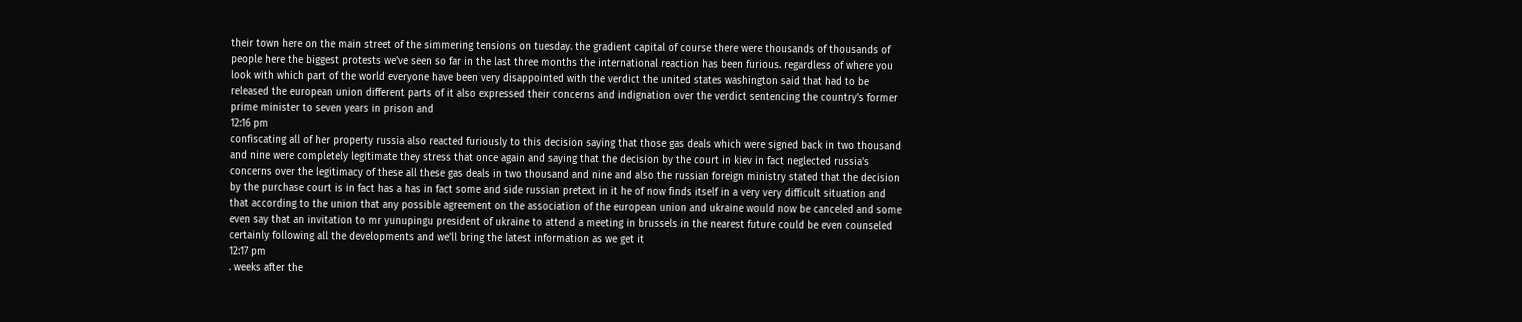their town here on the main street of the simmering tensions on tuesday. the gradient capital of course there were thousands of thousands of people here the biggest protests we've seen so far in the last three months the international reaction has been furious. regardless of where you look with which part of the world everyone have been very disappointed with the verdict the united states washington said that had to be released the european union different parts of it also expressed their concerns and indignation over the verdict sentencing the country's former prime minister to seven years in prison and
12:16 pm
confiscating all of her property russia also reacted furiously to this decision saying that those gas deals which were signed back in two thousand and nine were completely legitimate they stress that once again and saying that the decision by the court in kiev in fact neglected russia's concerns over the legitimacy of these all these gas deals in two thousand and nine and also the russian foreign ministry stated that the decision by the purchase court is in fact has a has in fact some and side russian pretext in it he of now finds itself in a very very difficult situation and that according to the union that any possible agreement on the association of the european union and ukraine would now be canceled and some even say that an invitation to mr yunupingu president of ukraine to attend a meeting in brussels in the nearest future could be even counseled certainly following all the developments and we'll bring the latest information as we get it
12:17 pm
. weeks after the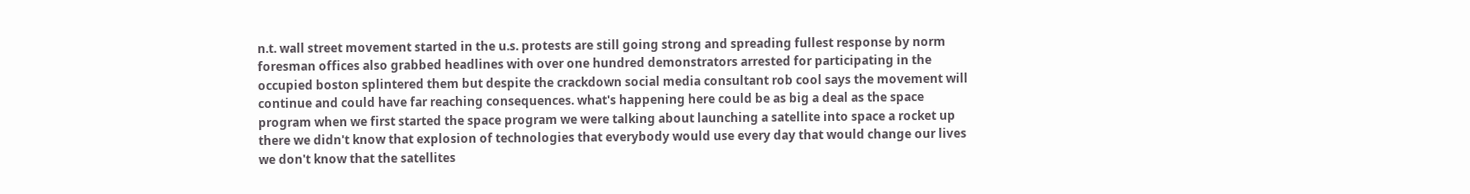n.t. wall street movement started in the u.s. protests are still going strong and spreading fullest response by norm foresman offices also grabbed headlines with over one hundred demonstrators arrested for participating in the occupied boston splintered them but despite the crackdown social media consultant rob cool says the movement will continue and could have far reaching consequences. what's happening here could be as big a deal as the space program when we first started the space program we were talking about launching a satellite into space a rocket up there we didn't know that explosion of technologies that everybody would use every day that would change our lives we don't know that the satellites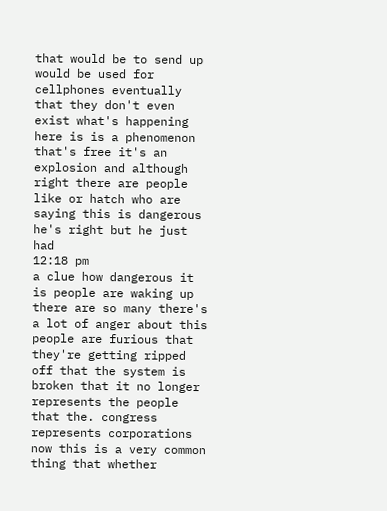that would be to send up would be used for cellphones eventually that they don't even exist what's happening here is is a phenomenon that's free it's an explosion and although right there are people like or hatch who are saying this is dangerous he's right but he just had
12:18 pm
a clue how dangerous it is people are waking up there are so many there's a lot of anger about this people are furious that they're getting ripped off that the system is broken that it no longer represents the people that the. congress represents corporations now this is a very common thing that whether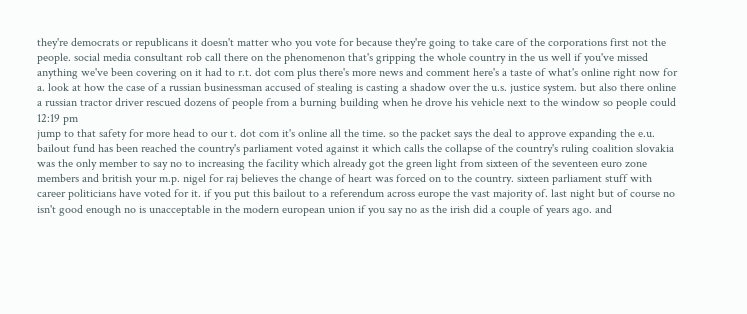they're democrats or republicans it doesn't matter who you vote for because they're going to take care of the corporations first not the people. social media consultant rob call there on the phenomenon that's gripping the whole country in the us well if you've missed anything we've been covering on it had to r.t. dot com plus there's more news and comment here's a taste of what's online right now for a. look at how the case of a russian businessman accused of stealing is casting a shadow over the u.s. justice system. but also there online a russian tractor driver rescued dozens of people from a burning building when he drove his vehicle next to the window so people could
12:19 pm
jump to that safety for more head to our t. dot com it's online all the time. so the packet says the deal to approve expanding the e.u. bailout fund has been reached the country's parliament voted against it which calls the collapse of the country's ruling coalition slovakia was the only member to say no to increasing the facility which already got the green light from sixteen of the seventeen euro zone members and british your m.p. nigel for raj believes the change of heart was forced on to the country. sixteen parliament stuff with career politicians have voted for it. if you put this bailout to a referendum across europe the vast majority of. last night but of course no isn't good enough no is unacceptable in the modern european union if you say no as the irish did a couple of years ago. and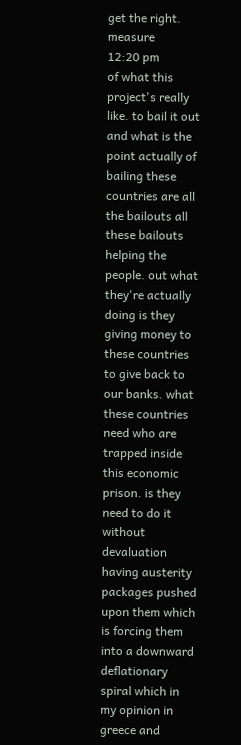get the right. measure
12:20 pm
of what this project's really like. to bail it out and what is the point actually of bailing these countries are all the bailouts all these bailouts helping the people. out what they're actually doing is they giving money to these countries to give back to our banks. what these countries need who are trapped inside this economic prison. is they need to do it without devaluation having austerity packages pushed upon them which is forcing them into a downward deflationary spiral which in my opinion in greece and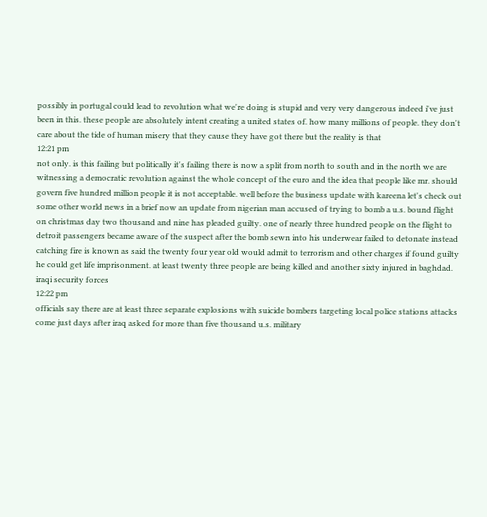possibly in portugal could lead to revolution what we're doing is stupid and very very dangerous indeed i've just been in this. these people are absolutely intent creating a united states of. how many millions of people. they don't care about the tide of human misery that they cause they have got there but the reality is that
12:21 pm
not only. is this failing but politically it's failing there is now a split from north to south and in the north we are witnessing a democratic revolution against the whole concept of the euro and the idea that people like mr. should govern five hundred million people it is not acceptable. well before the business update with kareena let's check out some other world news in a brief now an update from nigerian man accused of trying to bomb a u.s. bound flight on christmas day two thousand and nine has pleaded guilty. one of nearly three hundred people on the flight to detroit passengers became aware of the suspect after the bomb sewn into his underwear failed to detonate instead catching fire is known as said the twenty four year old would admit to terrorism and other charges if found guilty he could get life imprisonment. at least twenty three people are being killed and another sixty injured in baghdad. iraqi security forces
12:22 pm
officials say there are at least three separate explosions with suicide bombers targeting local police stations attacks come just days after iraq asked for more than five thousand u.s. military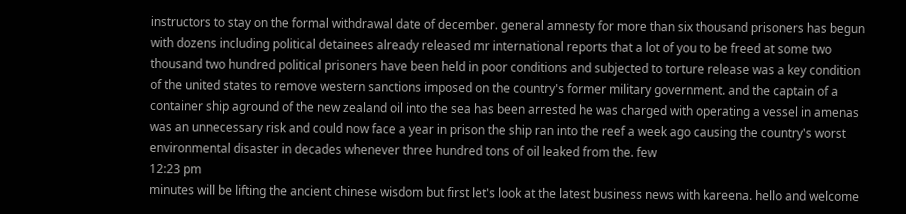instructors to stay on the formal withdrawal date of december. general amnesty for more than six thousand prisoners has begun with dozens including political detainees already released mr international reports that a lot of you to be freed at some two thousand two hundred political prisoners have been held in poor conditions and subjected to torture release was a key condition of the united states to remove western sanctions imposed on the country's former military government. and the captain of a container ship aground of the new zealand oil into the sea has been arrested he was charged with operating a vessel in amenas was an unnecessary risk and could now face a year in prison the ship ran into the reef a week ago causing the country's worst environmental disaster in decades whenever three hundred tons of oil leaked from the. few
12:23 pm
minutes will be lifting the ancient chinese wisdom but first let's look at the latest business news with kareena. hello and welcome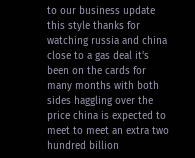to our business update this style thanks for watching russia and china close to a gas deal it's been on the cards for many months with both sides haggling over the price china is expected to meet to meet an extra two hundred billion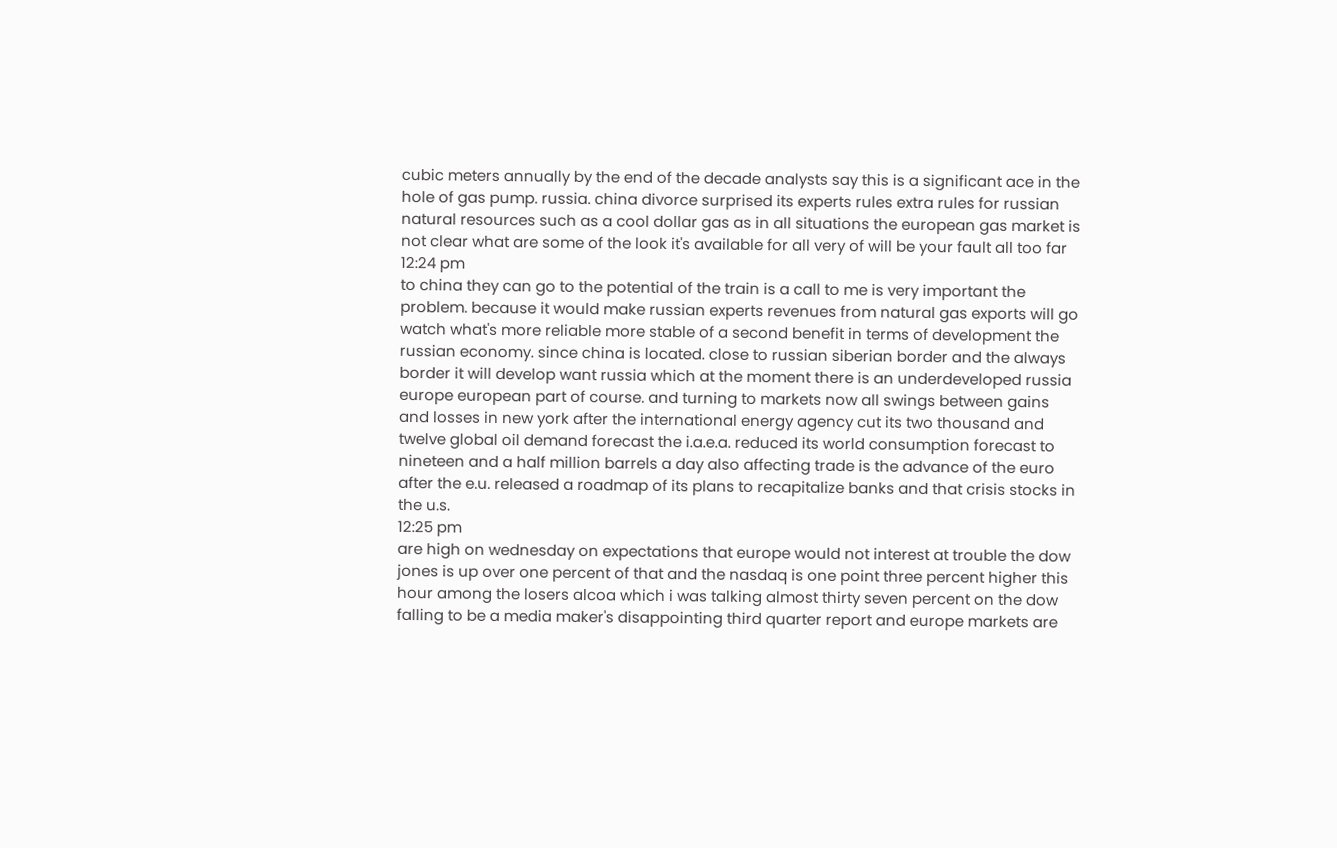cubic meters annually by the end of the decade analysts say this is a significant ace in the hole of gas pump. russia. china divorce surprised its experts rules extra rules for russian natural resources such as a cool dollar gas as in all situations the european gas market is not clear what are some of the look it's available for all very of will be your fault all too far
12:24 pm
to china they can go to the potential of the train is a call to me is very important the problem. because it would make russian experts revenues from natural gas exports will go watch what's more reliable more stable of a second benefit in terms of development the russian economy. since china is located. close to russian siberian border and the always border it will develop want russia which at the moment there is an underdeveloped russia europe european part of course. and turning to markets now all swings between gains and losses in new york after the international energy agency cut its two thousand and twelve global oil demand forecast the i.a.e.a. reduced its world consumption forecast to nineteen and a half million barrels a day also affecting trade is the advance of the euro after the e.u. released a roadmap of its plans to recapitalize banks and that crisis stocks in the u.s.
12:25 pm
are high on wednesday on expectations that europe would not interest at trouble the dow jones is up over one percent of that and the nasdaq is one point three percent higher this hour among the losers alcoa which i was talking almost thirty seven percent on the dow falling to be a media maker's disappointing third quarter report and europe markets are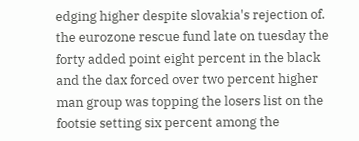edging higher despite slovakia's rejection of. the eurozone rescue fund late on tuesday the forty added point eight percent in the black and the dax forced over two percent higher man group was topping the losers list on the footsie setting six percent among the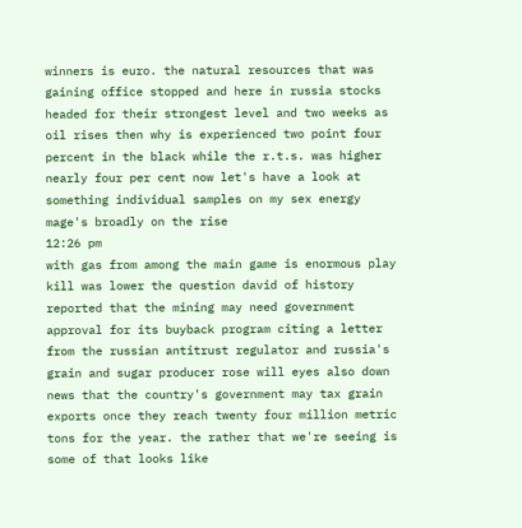winners is euro. the natural resources that was gaining office stopped and here in russia stocks headed for their strongest level and two weeks as oil rises then why is experienced two point four percent in the black while the r.t.s. was higher nearly four per cent now let's have a look at something individual samples on my sex energy mage's broadly on the rise
12:26 pm
with gas from among the main game is enormous play kill was lower the question david of history reported that the mining may need government approval for its buyback program citing a letter from the russian antitrust regulator and russia's grain and sugar producer rose will eyes also down news that the country's government may tax grain exports once they reach twenty four million metric tons for the year. the rather that we're seeing is some of that looks like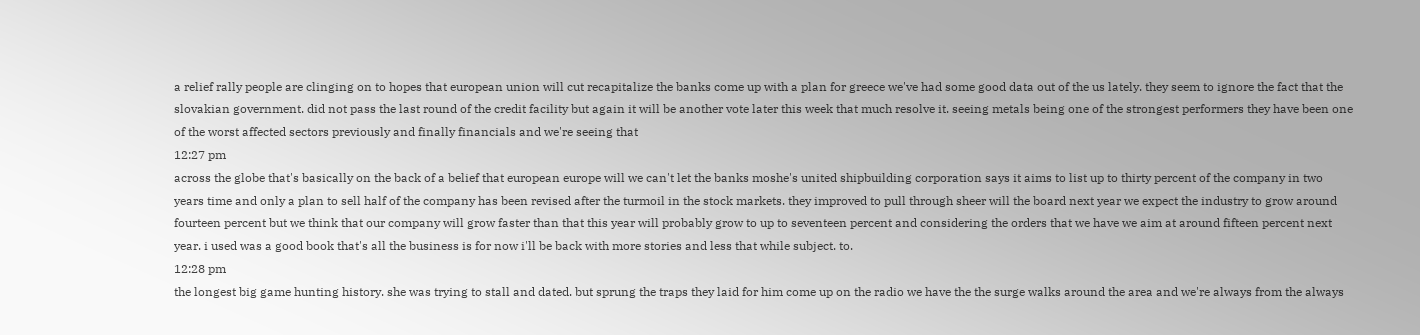a relief rally people are clinging on to hopes that european union will cut recapitalize the banks come up with a plan for greece we've had some good data out of the us lately. they seem to ignore the fact that the slovakian government. did not pass the last round of the credit facility but again it will be another vote later this week that much resolve it. seeing metals being one of the strongest performers they have been one of the worst affected sectors previously and finally financials and we're seeing that
12:27 pm
across the globe that's basically on the back of a belief that european europe will we can't let the banks moshe's united shipbuilding corporation says it aims to list up to thirty percent of the company in two years time and only a plan to sell half of the company has been revised after the turmoil in the stock markets. they improved to pull through sheer will the board next year we expect the industry to grow around fourteen percent but we think that our company will grow faster than that this year will probably grow to up to seventeen percent and considering the orders that we have we aim at around fifteen percent next year. i used was a good book that's all the business is for now i'll be back with more stories and less that while subject. to.
12:28 pm
the longest big game hunting history. she was trying to stall and dated. but sprung the traps they laid for him come up on the radio we have the the surge walks around the area and we're always from the always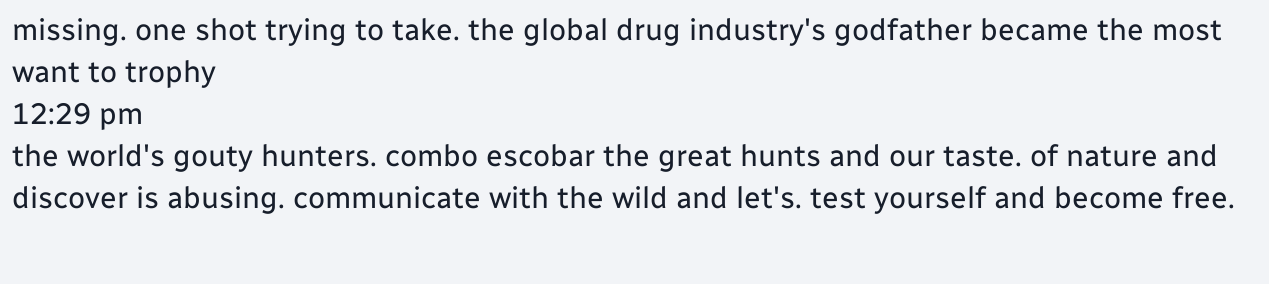missing. one shot trying to take. the global drug industry's godfather became the most want to trophy
12:29 pm
the world's gouty hunters. combo escobar the great hunts and our taste. of nature and discover is abusing. communicate with the wild and let's. test yourself and become free.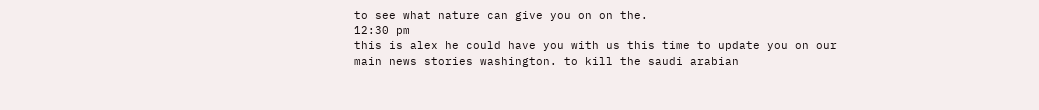to see what nature can give you on on the.
12:30 pm
this is alex he could have you with us this time to update you on our main news stories washington. to kill the saudi arabian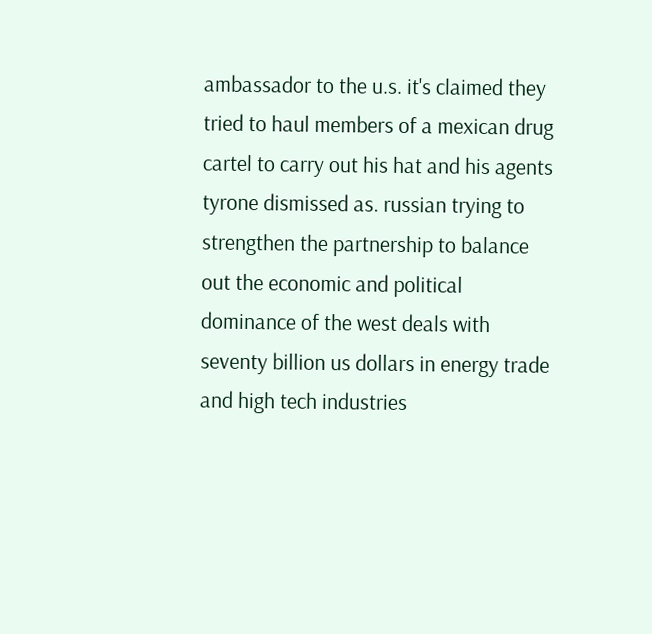ambassador to the u.s. it's claimed they tried to haul members of a mexican drug cartel to carry out his hat and his agents tyrone dismissed as. russian trying to strengthen the partnership to balance out the economic and political dominance of the west deals with seventy billion us dollars in energy trade and high tech industries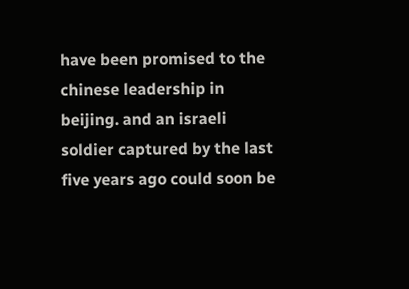have been promised to the chinese leadership in beijing. and an israeli soldier captured by the last five years ago could soon be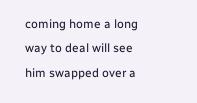coming home a long way to deal will see him swapped over a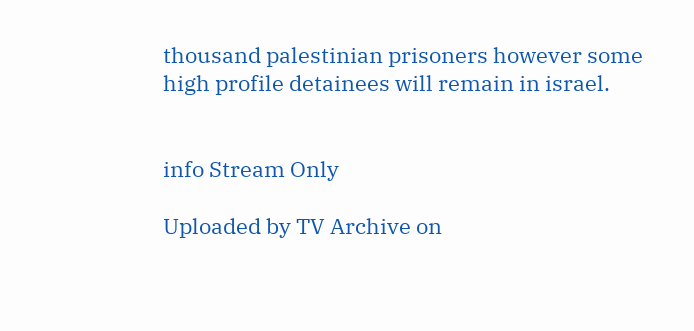thousand palestinian prisoners however some high profile detainees will remain in israel.


info Stream Only

Uploaded by TV Archive on